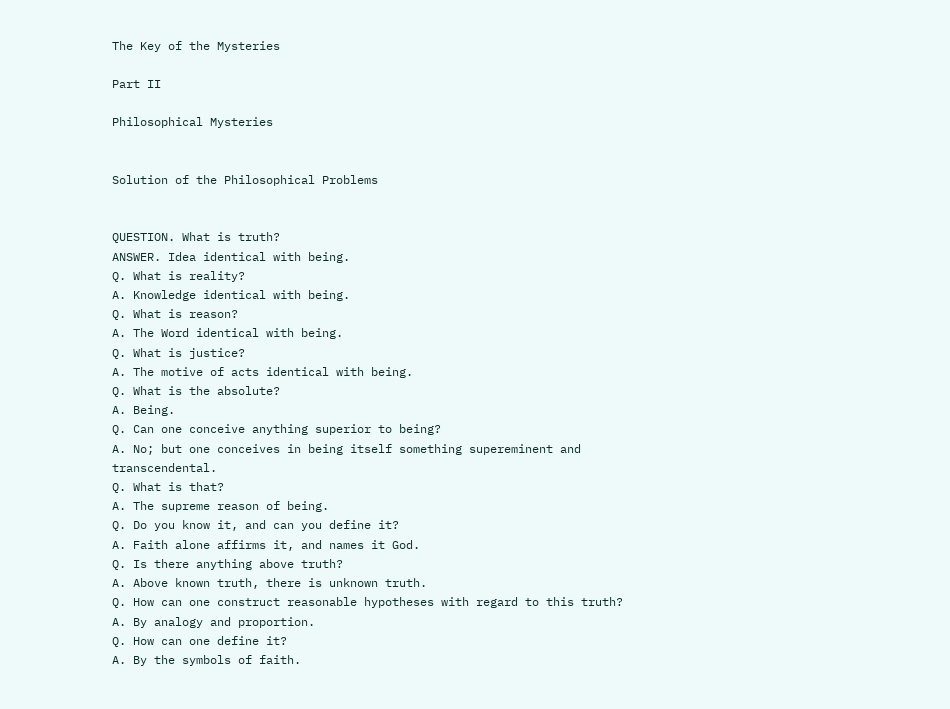The Key of the Mysteries

Part II

Philosophical Mysteries


Solution of the Philosophical Problems


QUESTION. What is truth?
ANSWER. Idea identical with being.
Q. What is reality?
A. Knowledge identical with being.
Q. What is reason?
A. The Word identical with being.
Q. What is justice?
A. The motive of acts identical with being.
Q. What is the absolute?
A. Being.
Q. Can one conceive anything superior to being?
A. No; but one conceives in being itself something supereminent and transcendental.
Q. What is that?
A. The supreme reason of being.
Q. Do you know it, and can you define it?
A. Faith alone affirms it, and names it God.
Q. Is there anything above truth?
A. Above known truth, there is unknown truth.
Q. How can one construct reasonable hypotheses with regard to this truth?
A. By analogy and proportion.
Q. How can one define it?
A. By the symbols of faith.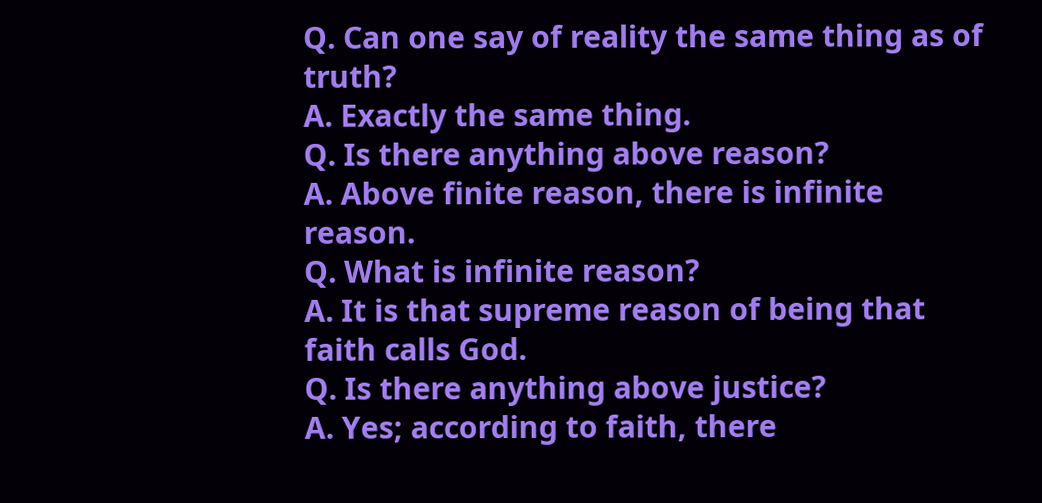Q. Can one say of reality the same thing as of truth?
A. Exactly the same thing.
Q. Is there anything above reason?
A. Above finite reason, there is infinite reason.
Q. What is infinite reason?
A. It is that supreme reason of being that faith calls God.
Q. Is there anything above justice?
A. Yes; according to faith, there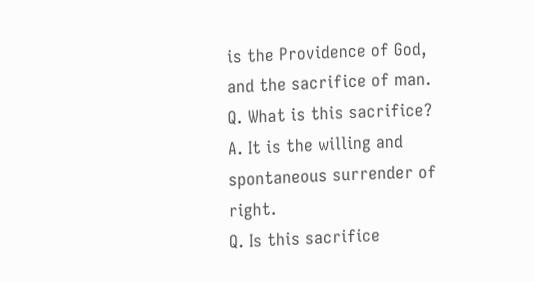is the Providence of God, and the sacrifice of man.
Q. What is this sacrifice?
A. It is the willing and spontaneous surrender of right.
Q. Is this sacrifice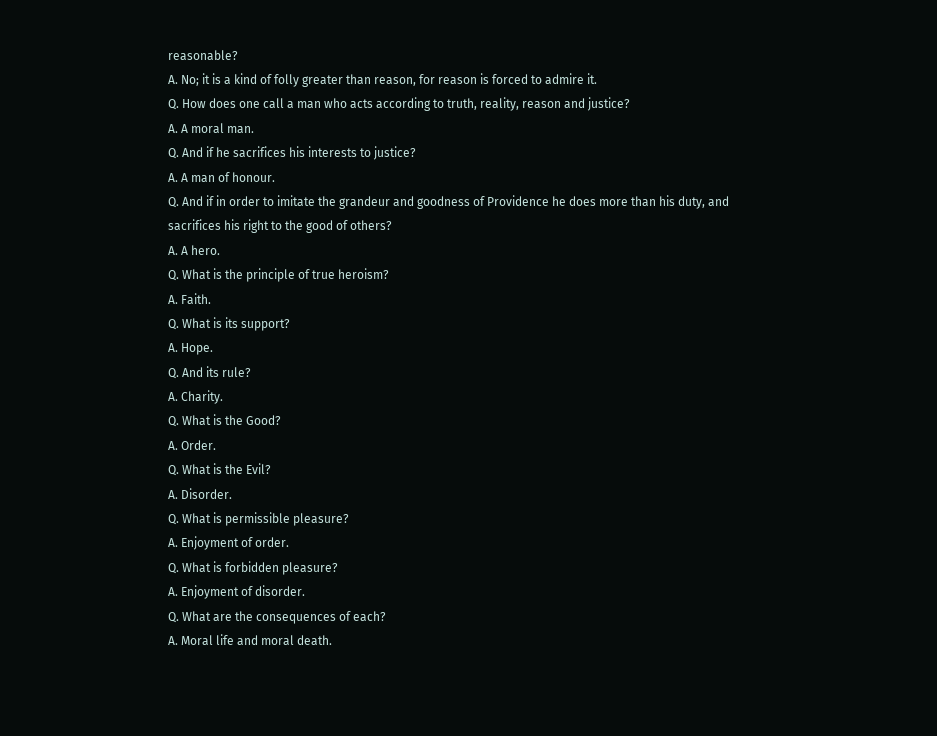reasonable?
A. No; it is a kind of folly greater than reason, for reason is forced to admire it.
Q. How does one call a man who acts according to truth, reality, reason and justice?
A. A moral man.
Q. And if he sacrifices his interests to justice?
A. A man of honour.
Q. And if in order to imitate the grandeur and goodness of Providence he does more than his duty, and sacrifices his right to the good of others?
A. A hero.
Q. What is the principle of true heroism?
A. Faith.
Q. What is its support?
A. Hope.
Q. And its rule?
A. Charity.
Q. What is the Good?
A. Order.
Q. What is the Evil?
A. Disorder.
Q. What is permissible pleasure?
A. Enjoyment of order.
Q. What is forbidden pleasure?
A. Enjoyment of disorder.
Q. What are the consequences of each?
A. Moral life and moral death.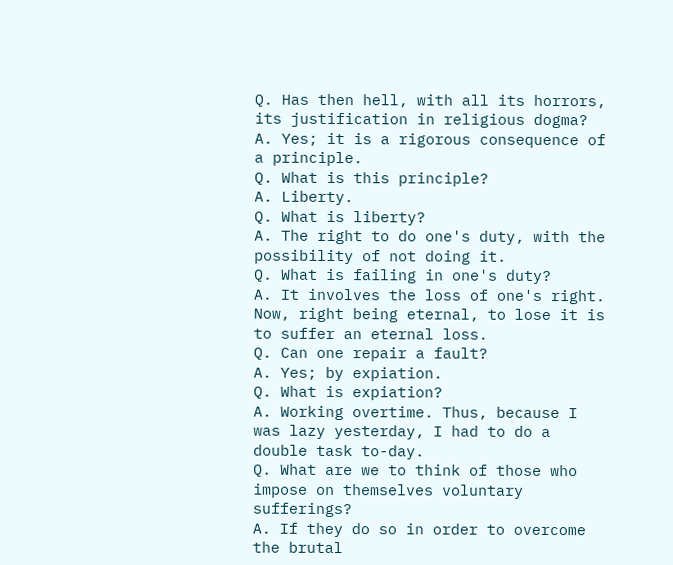Q. Has then hell, with all its horrors, its justification in religious dogma?
A. Yes; it is a rigorous consequence of a principle.
Q. What is this principle?
A. Liberty.
Q. What is liberty?
A. The right to do one's duty, with the possibility of not doing it.
Q. What is failing in one's duty?
A. It involves the loss of one's right. Now, right being eternal, to lose it is to suffer an eternal loss.
Q. Can one repair a fault?
A. Yes; by expiation.
Q. What is expiation?
A. Working overtime. Thus, because I was lazy yesterday, I had to do a double task to-day.
Q. What are we to think of those who impose on themselves voluntary sufferings?
A. If they do so in order to overcome the brutal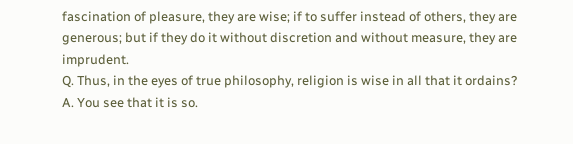fascination of pleasure, they are wise; if to suffer instead of others, they are generous; but if they do it without discretion and without measure, they are imprudent.
Q. Thus, in the eyes of true philosophy, religion is wise in all that it ordains?
A. You see that it is so.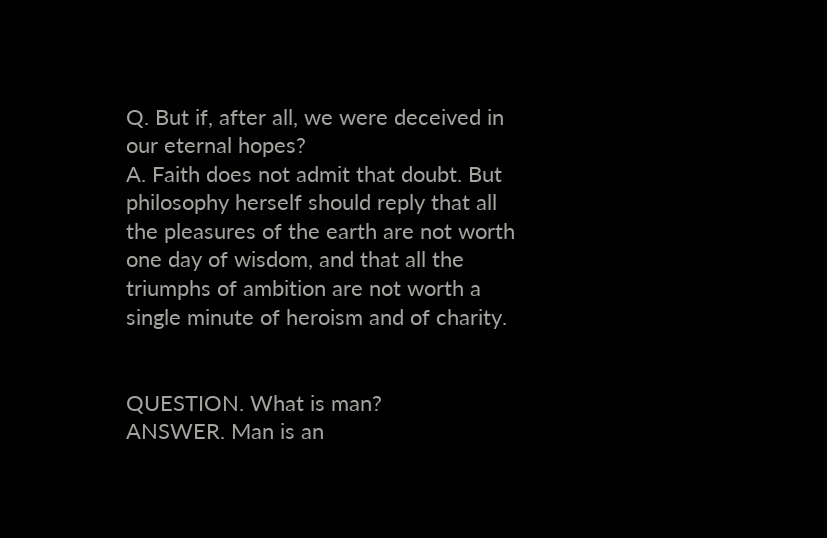Q. But if, after all, we were deceived in our eternal hopes?
A. Faith does not admit that doubt. But philosophy herself should reply that all the pleasures of the earth are not worth one day of wisdom, and that all the triumphs of ambition are not worth a single minute of heroism and of charity.


QUESTION. What is man?
ANSWER. Man is an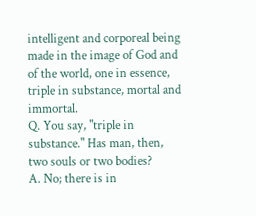intelligent and corporeal being made in the image of God and of the world, one in essence, triple in substance, mortal and immortal.
Q. You say, "triple in substance." Has man, then, two souls or two bodies?
A. No; there is in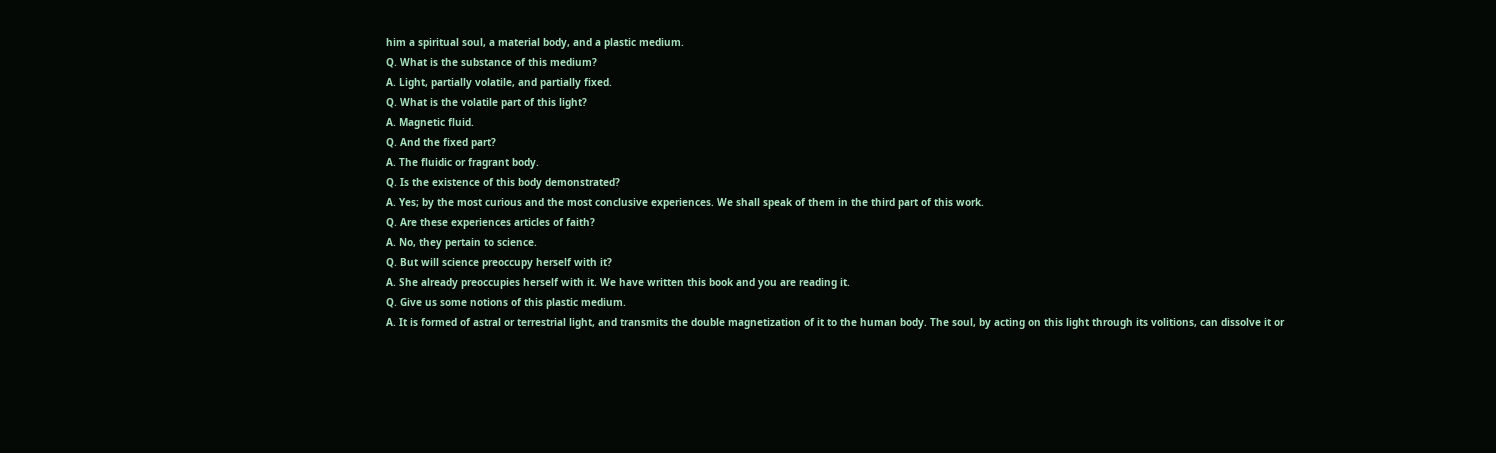him a spiritual soul, a material body, and a plastic medium.
Q. What is the substance of this medium?
A. Light, partially volatile, and partially fixed.
Q. What is the volatile part of this light?
A. Magnetic fluid.
Q. And the fixed part?
A. The fluidic or fragrant body.
Q. Is the existence of this body demonstrated?
A. Yes; by the most curious and the most conclusive experiences. We shall speak of them in the third part of this work.
Q. Are these experiences articles of faith?
A. No, they pertain to science.
Q. But will science preoccupy herself with it?
A. She already preoccupies herself with it. We have written this book and you are reading it.
Q. Give us some notions of this plastic medium.
A. It is formed of astral or terrestrial light, and transmits the double magnetization of it to the human body. The soul, by acting on this light through its volitions, can dissolve it or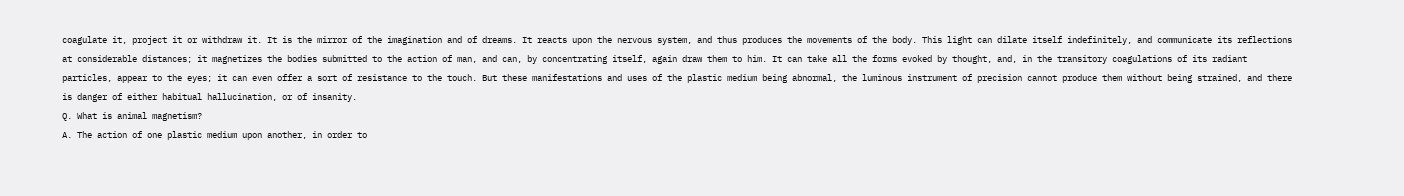coagulate it, project it or withdraw it. It is the mirror of the imagination and of dreams. It reacts upon the nervous system, and thus produces the movements of the body. This light can dilate itself indefinitely, and communicate its reflections at considerable distances; it magnetizes the bodies submitted to the action of man, and can, by concentrating itself, again draw them to him. It can take all the forms evoked by thought, and, in the transitory coagulations of its radiant particles, appear to the eyes; it can even offer a sort of resistance to the touch. But these manifestations and uses of the plastic medium being abnormal, the luminous instrument of precision cannot produce them without being strained, and there is danger of either habitual hallucination, or of insanity.
Q. What is animal magnetism?
A. The action of one plastic medium upon another, in order to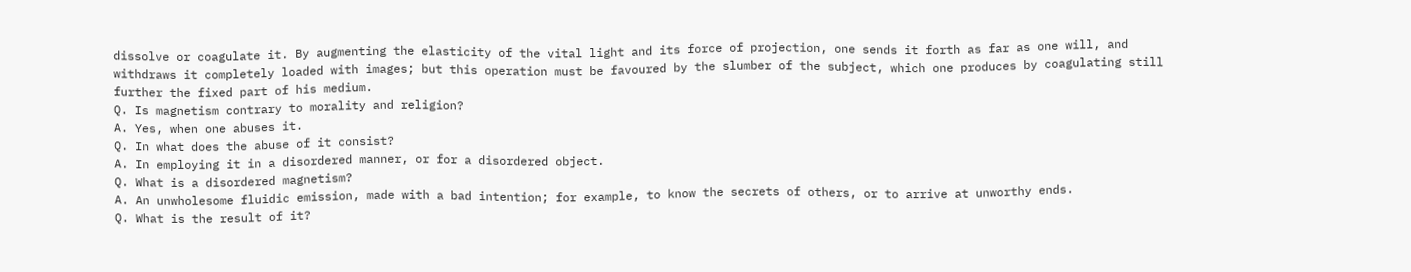dissolve or coagulate it. By augmenting the elasticity of the vital light and its force of projection, one sends it forth as far as one will, and withdraws it completely loaded with images; but this operation must be favoured by the slumber of the subject, which one produces by coagulating still further the fixed part of his medium.
Q. Is magnetism contrary to morality and religion?
A. Yes, when one abuses it.
Q. In what does the abuse of it consist?
A. In employing it in a disordered manner, or for a disordered object.
Q. What is a disordered magnetism?
A. An unwholesome fluidic emission, made with a bad intention; for example, to know the secrets of others, or to arrive at unworthy ends.
Q. What is the result of it?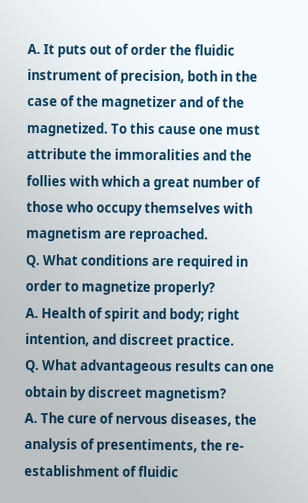A. It puts out of order the fluidic instrument of precision, both in the case of the magnetizer and of the magnetized. To this cause one must attribute the immoralities and the follies with which a great number of those who occupy themselves with magnetism are reproached.
Q. What conditions are required in order to magnetize properly?
A. Health of spirit and body; right intention, and discreet practice.
Q. What advantageous results can one obtain by discreet magnetism?
A. The cure of nervous diseases, the analysis of presentiments, the re- establishment of fluidic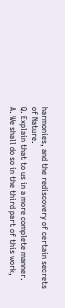harmonies, and the rediscovery of certain secrets of Nature.
Q. Explain that to us in a more complete manner.
A. We shall do so in the third part of this work,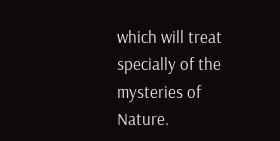which will treat specially of the mysteries of Nature.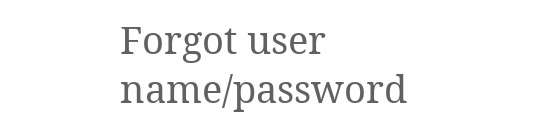Forgot user name/password